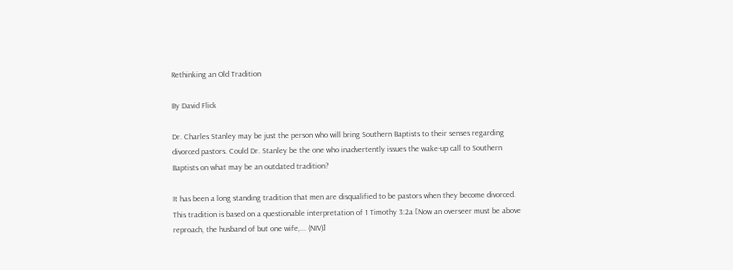Rethinking an Old Tradition

By David Flick

Dr. Charles Stanley may be just the person who will bring Southern Baptists to their senses regarding divorced pastors. Could Dr. Stanley be the one who inadvertently issues the wake-up call to Southern Baptists on what may be an outdated tradition?

It has been a long standing tradition that men are disqualified to be pastors when they become divorced. This tradition is based on a questionable interpretation of 1 Timothy 3:2a [Now an overseer must be above reproach, the husband of but one wife,... (NIV)]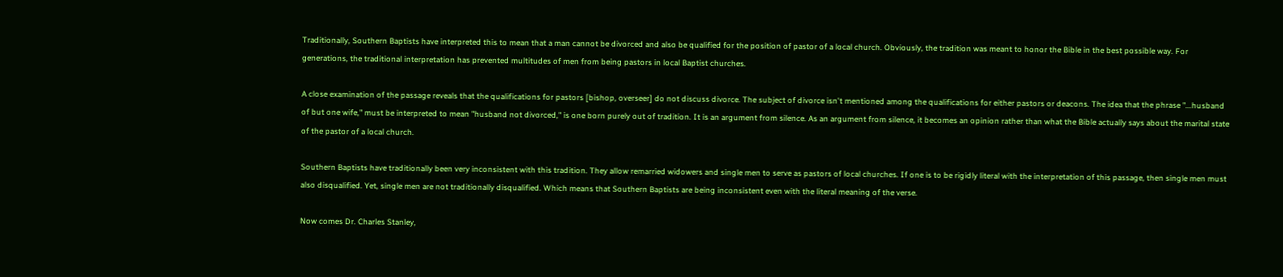Traditionally, Southern Baptists have interpreted this to mean that a man cannot be divorced and also be qualified for the position of pastor of a local church. Obviously, the tradition was meant to honor the Bible in the best possible way. For generations, the traditional interpretation has prevented multitudes of men from being pastors in local Baptist churches.

A close examination of the passage reveals that the qualifications for pastors [bishop, overseer] do not discuss divorce. The subject of divorce isn't mentioned among the qualifications for either pastors or deacons. The idea that the phrase "...husband of but one wife," must be interpreted to mean "husband not divorced," is one born purely out of tradition. It is an argument from silence. As an argument from silence, it becomes an opinion rather than what the Bible actually says about the marital state of the pastor of a local church.

Southern Baptists have traditionally been very inconsistent with this tradition. They allow remarried widowers and single men to serve as pastors of local churches. If one is to be rigidly literal with the interpretation of this passage, then single men must also disqualified. Yet, single men are not traditionally disqualified. Which means that Southern Baptists are being inconsistent even with the literal meaning of the verse.

Now comes Dr. Charles Stanley,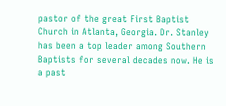pastor of the great First Baptist Church in Atlanta, Georgia. Dr. Stanley has been a top leader among Southern Baptists for several decades now. He is a past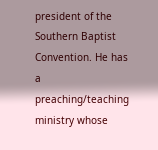president of the Southern Baptist Convention. He has a preaching/teaching ministry whose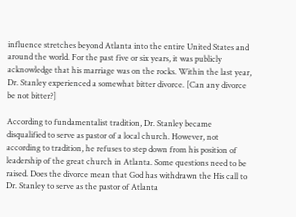influence stretches beyond Atlanta into the entire United States and around the world. For the past five or six years, it was publicly acknowledge that his marriage was on the rocks. Within the last year, Dr. Stanley experienced a somewhat bitter divorce. [Can any divorce be not bitter?]

According to fundamentalist tradition, Dr. Stanley became disqualified to serve as pastor of a local church. However, not according to tradition, he refuses to step down from his position of leadership of the great church in Atlanta. Some questions need to be raised. Does the divorce mean that God has withdrawn the His call to Dr. Stanley to serve as the pastor of Atlanta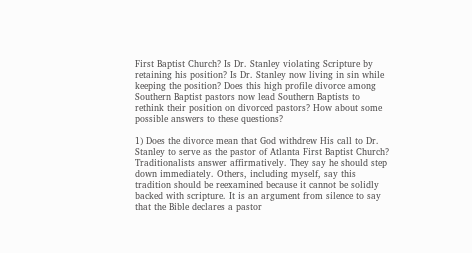First Baptist Church? Is Dr. Stanley violating Scripture by retaining his position? Is Dr. Stanley now living in sin while keeping the position? Does this high profile divorce among Southern Baptist pastors now lead Southern Baptists to rethink their position on divorced pastors? How about some possible answers to these questions?

1) Does the divorce mean that God withdrew His call to Dr. Stanley to serve as the pastor of Atlanta First Baptist Church? Traditionalists answer affirmatively. They say he should step down immediately. Others, including myself, say this tradition should be reexamined because it cannot be solidly backed with scripture. It is an argument from silence to say that the Bible declares a pastor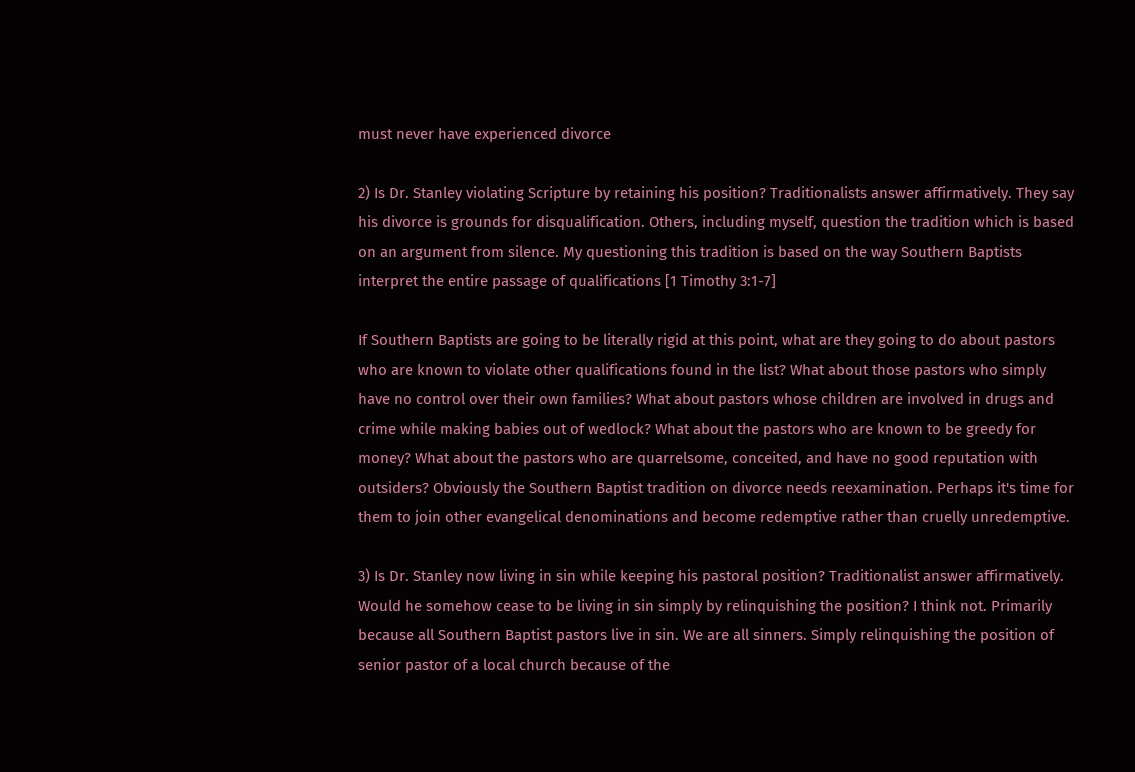must never have experienced divorce

2) Is Dr. Stanley violating Scripture by retaining his position? Traditionalists answer affirmatively. They say his divorce is grounds for disqualification. Others, including myself, question the tradition which is based on an argument from silence. My questioning this tradition is based on the way Southern Baptists interpret the entire passage of qualifications [1 Timothy 3:1-7]

If Southern Baptists are going to be literally rigid at this point, what are they going to do about pastors who are known to violate other qualifications found in the list? What about those pastors who simply have no control over their own families? What about pastors whose children are involved in drugs and crime while making babies out of wedlock? What about the pastors who are known to be greedy for money? What about the pastors who are quarrelsome, conceited, and have no good reputation with outsiders? Obviously the Southern Baptist tradition on divorce needs reexamination. Perhaps it's time for them to join other evangelical denominations and become redemptive rather than cruelly unredemptive.

3) Is Dr. Stanley now living in sin while keeping his pastoral position? Traditionalist answer affirmatively. Would he somehow cease to be living in sin simply by relinquishing the position? I think not. Primarily because all Southern Baptist pastors live in sin. We are all sinners. Simply relinquishing the position of senior pastor of a local church because of the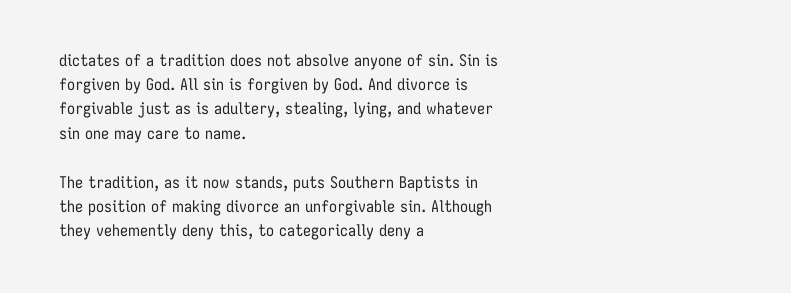dictates of a tradition does not absolve anyone of sin. Sin is forgiven by God. All sin is forgiven by God. And divorce is forgivable just as is adultery, stealing, lying, and whatever sin one may care to name.

The tradition, as it now stands, puts Southern Baptists in the position of making divorce an unforgivable sin. Although they vehemently deny this, to categorically deny a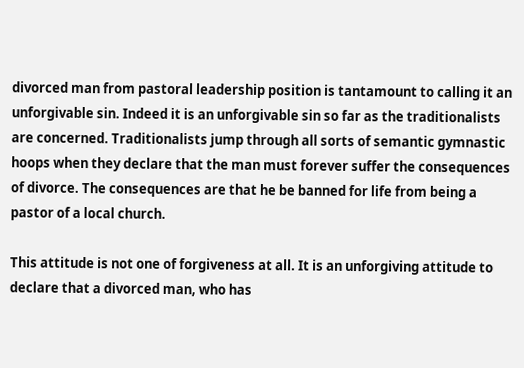divorced man from pastoral leadership position is tantamount to calling it an unforgivable sin. Indeed it is an unforgivable sin so far as the traditionalists are concerned. Traditionalists jump through all sorts of semantic gymnastic hoops when they declare that the man must forever suffer the consequences of divorce. The consequences are that he be banned for life from being a pastor of a local church.

This attitude is not one of forgiveness at all. It is an unforgiving attitude to declare that a divorced man, who has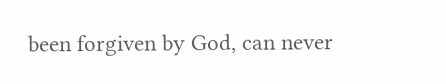been forgiven by God, can never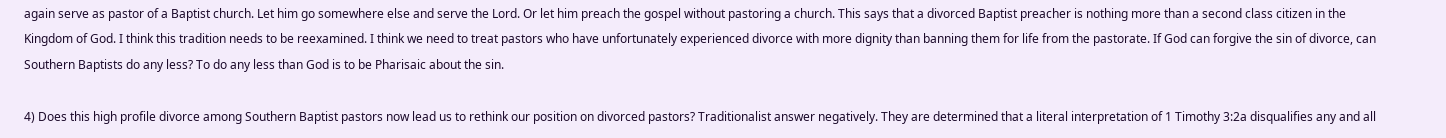again serve as pastor of a Baptist church. Let him go somewhere else and serve the Lord. Or let him preach the gospel without pastoring a church. This says that a divorced Baptist preacher is nothing more than a second class citizen in the Kingdom of God. I think this tradition needs to be reexamined. I think we need to treat pastors who have unfortunately experienced divorce with more dignity than banning them for life from the pastorate. If God can forgive the sin of divorce, can Southern Baptists do any less? To do any less than God is to be Pharisaic about the sin.

4) Does this high profile divorce among Southern Baptist pastors now lead us to rethink our position on divorced pastors? Traditionalist answer negatively. They are determined that a literal interpretation of 1 Timothy 3:2a disqualifies any and all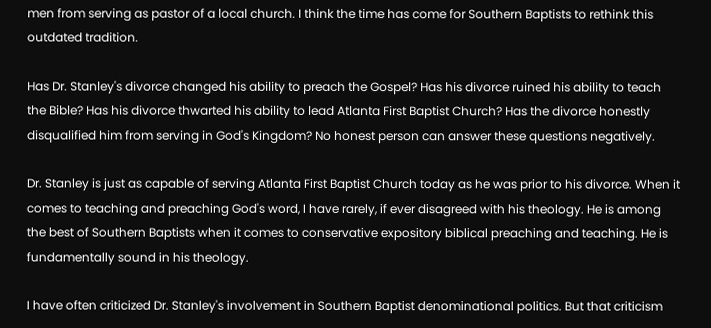men from serving as pastor of a local church. I think the time has come for Southern Baptists to rethink this outdated tradition.

Has Dr. Stanley's divorce changed his ability to preach the Gospel? Has his divorce ruined his ability to teach the Bible? Has his divorce thwarted his ability to lead Atlanta First Baptist Church? Has the divorce honestly disqualified him from serving in God's Kingdom? No honest person can answer these questions negatively.

Dr. Stanley is just as capable of serving Atlanta First Baptist Church today as he was prior to his divorce. When it comes to teaching and preaching God's word, I have rarely, if ever disagreed with his theology. He is among the best of Southern Baptists when it comes to conservative expository biblical preaching and teaching. He is fundamentally sound in his theology.

I have often criticized Dr. Stanley's involvement in Southern Baptist denominational politics. But that criticism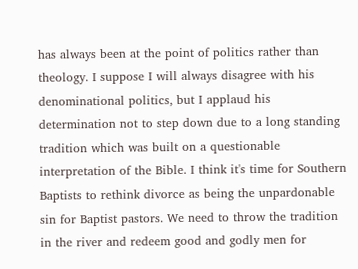has always been at the point of politics rather than theology. I suppose I will always disagree with his denominational politics, but I applaud his determination not to step down due to a long standing tradition which was built on a questionable interpretation of the Bible. I think it's time for Southern Baptists to rethink divorce as being the unpardonable sin for Baptist pastors. We need to throw the tradition in the river and redeem good and godly men for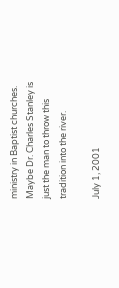ministry in Baptist churches. Maybe Dr. Charles Stanley is just the man to throw this tradition into the river.

July 1, 2001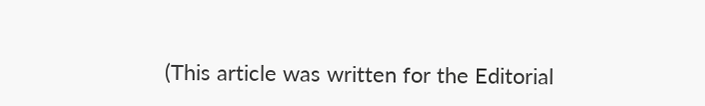(This article was written for the Editorial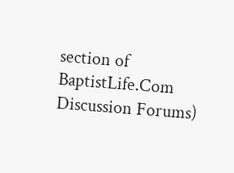section of   BaptistLife.Com Discussion Forums)